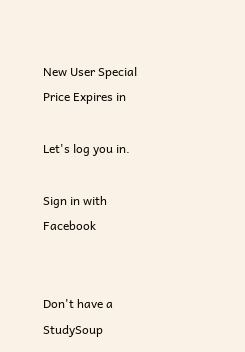New User Special Price Expires in

Let's log you in.

Sign in with Facebook


Don't have a StudySoup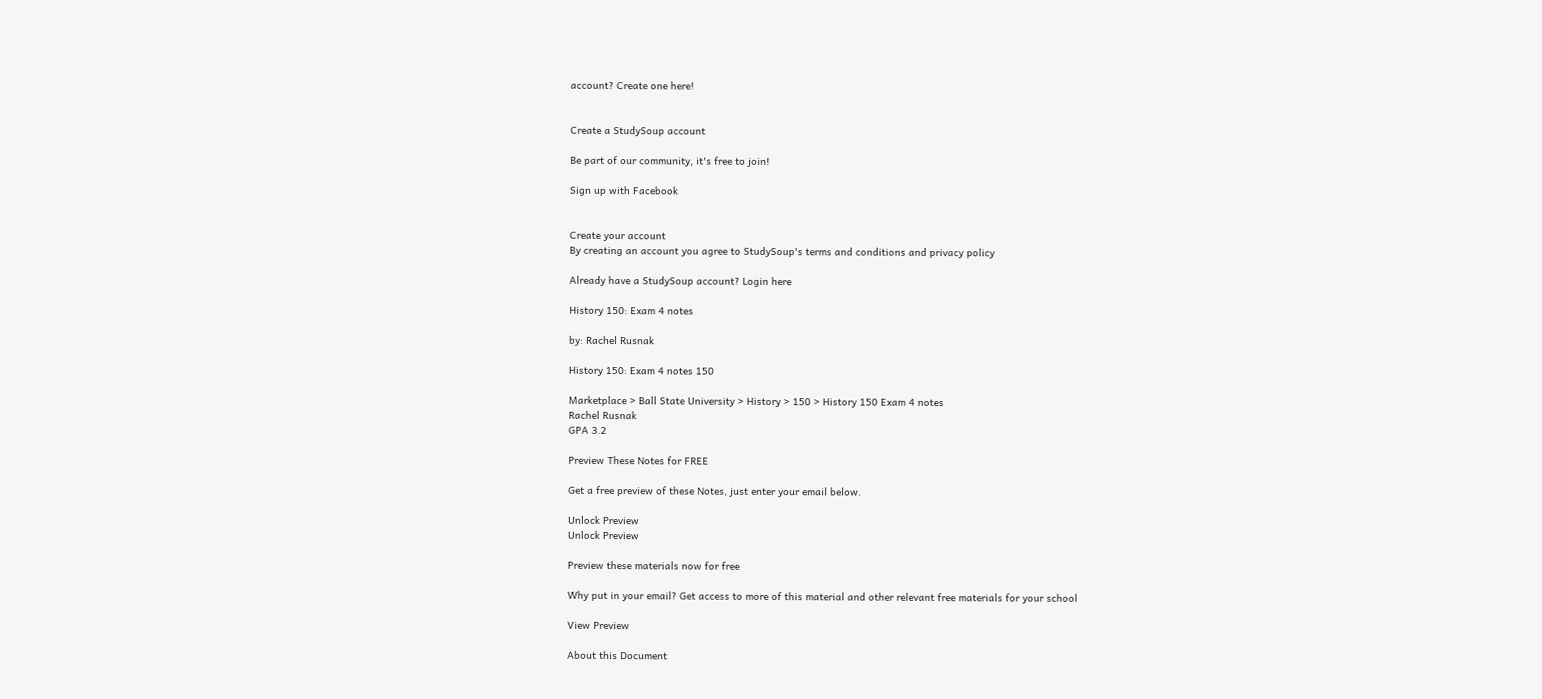account? Create one here!


Create a StudySoup account

Be part of our community, it's free to join!

Sign up with Facebook


Create your account
By creating an account you agree to StudySoup's terms and conditions and privacy policy

Already have a StudySoup account? Login here

History 150: Exam 4 notes

by: Rachel Rusnak

History 150: Exam 4 notes 150

Marketplace > Ball State University > History > 150 > History 150 Exam 4 notes
Rachel Rusnak
GPA 3.2

Preview These Notes for FREE

Get a free preview of these Notes, just enter your email below.

Unlock Preview
Unlock Preview

Preview these materials now for free

Why put in your email? Get access to more of this material and other relevant free materials for your school

View Preview

About this Document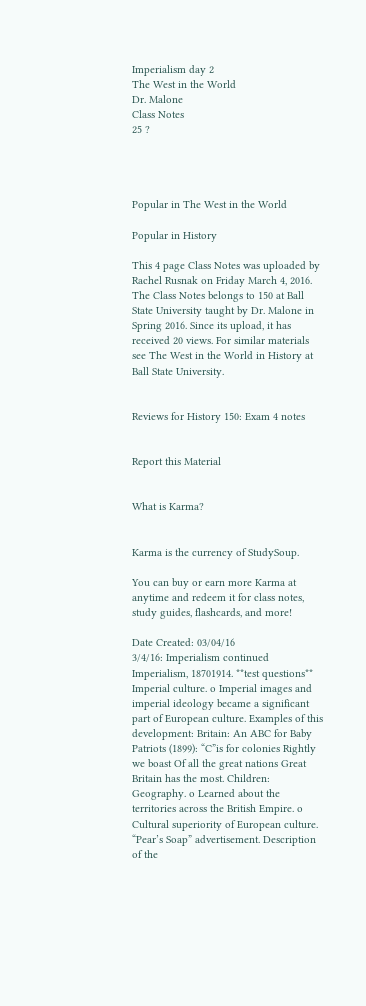Imperialism day 2
The West in the World
Dr. Malone
Class Notes
25 ?




Popular in The West in the World

Popular in History

This 4 page Class Notes was uploaded by Rachel Rusnak on Friday March 4, 2016. The Class Notes belongs to 150 at Ball State University taught by Dr. Malone in Spring 2016. Since its upload, it has received 20 views. For similar materials see The West in the World in History at Ball State University.


Reviews for History 150: Exam 4 notes


Report this Material


What is Karma?


Karma is the currency of StudySoup.

You can buy or earn more Karma at anytime and redeem it for class notes, study guides, flashcards, and more!

Date Created: 03/04/16
3/4/16: Imperialism continued Imperialism, 18701914. **test questions** Imperial culture. o Imperial images and imperial ideology became a significant part of European culture. Examples of this development: Britain: An ABC for Baby Patriots (1899): “C”is for colonies Rightly we boast Of all the great nations Great Britain has the most. Children: Geography. o Learned about the territories across the British Empire. o Cultural superiority of European culture. “Pear’s Soap” advertisement. Description of the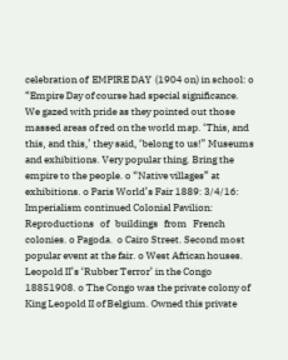celebration of  EMPIRE DAY  (1904 on) in school: o “Empire Day of course had special significance.  We gazed with pride as they pointed out those massed areas of red on the world map. ‘This, and this, and this,’ they said, ‘belong to us!” Museums and exhibitions. Very popular thing. Bring the empire to the people. o “Native villages” at exhibitions. o Paris World’s Fair 1889: 3/4/16: Imperialism continued Colonial Pavilion: Reproductions   of   buildings   from   French colonies. o Pagoda.  o Cairo Street. Second most popular event at the fair. o West African houses.     Leopold II’s ‘Rubber Terror’ in the Congo 18851908. o The Congo was the private colony of King Leopold II of Belgium. Owned this private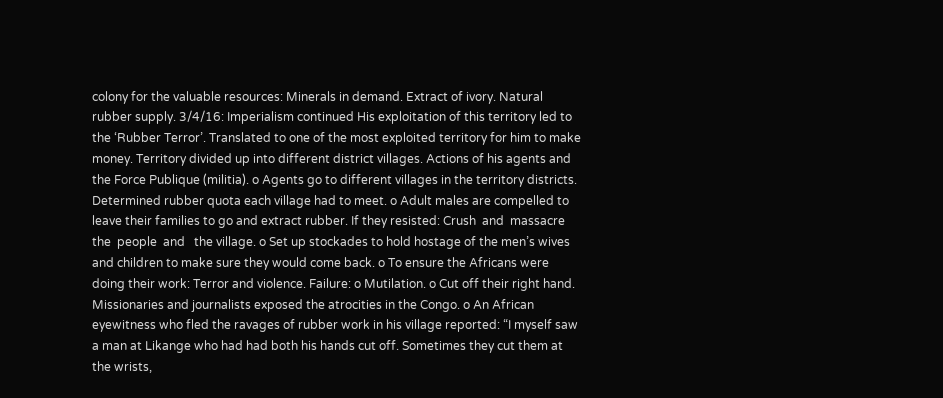colony for the valuable resources: Minerals in demand. Extract of ivory. Natural rubber supply. 3/4/16: Imperialism continued His exploitation of this territory led to the ‘Rubber Terror’. Translated to one of the most exploited territory for him to make money. Territory divided up into different district villages. Actions of his agents and the Force Publique (militia). o Agents go to different villages in the territory districts. Determined rubber quota each village had to meet. o Adult males are compelled to leave their families to go and extract rubber. If they resisted: Crush  and  massacre   the  people  and   the village. o Set up stockades to hold hostage of the men’s wives and children to make sure they would come back. o To ensure the Africans were doing their work: Terror and violence. Failure: o Mutilation. o Cut off their right hand. Missionaries and journalists exposed the atrocities in the Congo. o An African eyewitness who fled the ravages of rubber work in his village reported: “I myself saw a man at Likange who had had both his hands cut off. Sometimes they cut them at the wrists,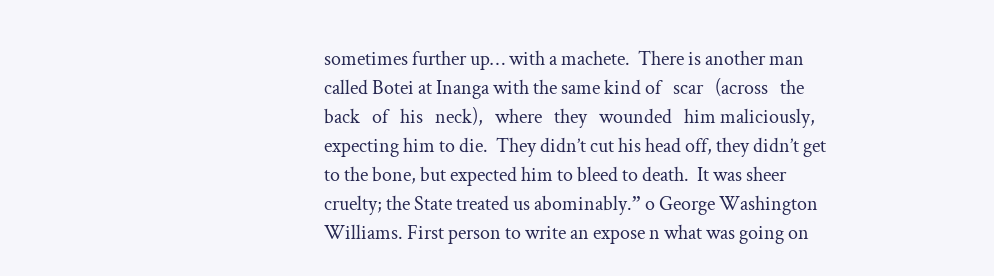sometimes further up… with a machete.  There is another man called Botei at Inanga with the same kind of   scar   (across   the   back   of   his   neck),   where   they   wounded   him maliciously, expecting him to die.  They didn’t cut his head off, they didn’t get to the bone, but expected him to bleed to death.  It was sheer cruelty; the State treated us abominably.” o George Washington Williams. First person to write an expose n what was going on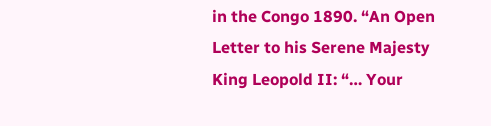in the Congo 1890. “An Open Letter to his Serene Majesty King Leopold II: “… Your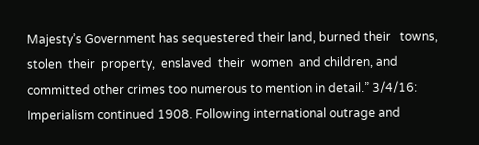Majesty’s Government has sequestered their land, burned their   towns,  stolen  their  property,  enslaved  their  women  and children, and committed other crimes too numerous to mention in detail.” 3/4/16: Imperialism continued 1908. Following international outrage and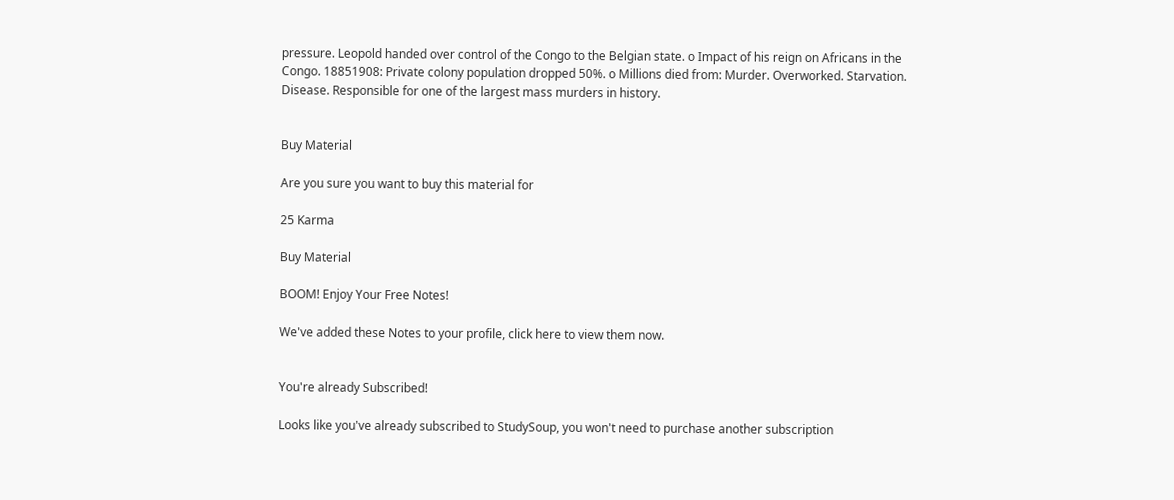pressure. Leopold handed over control of the Congo to the Belgian state. o Impact of his reign on Africans in the Congo. 18851908: Private colony population dropped 50%. o Millions died from: Murder. Overworked. Starvation. Disease. Responsible for one of the largest mass murders in history.


Buy Material

Are you sure you want to buy this material for

25 Karma

Buy Material

BOOM! Enjoy Your Free Notes!

We've added these Notes to your profile, click here to view them now.


You're already Subscribed!

Looks like you've already subscribed to StudySoup, you won't need to purchase another subscription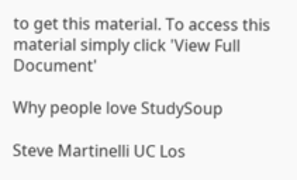to get this material. To access this material simply click 'View Full Document'

Why people love StudySoup

Steve Martinelli UC Los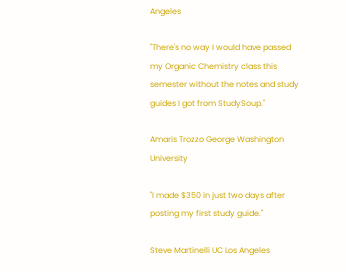Angeles

"There's no way I would have passed my Organic Chemistry class this semester without the notes and study guides I got from StudySoup."

Amaris Trozzo George Washington University

"I made $350 in just two days after posting my first study guide."

Steve Martinelli UC Los Angeles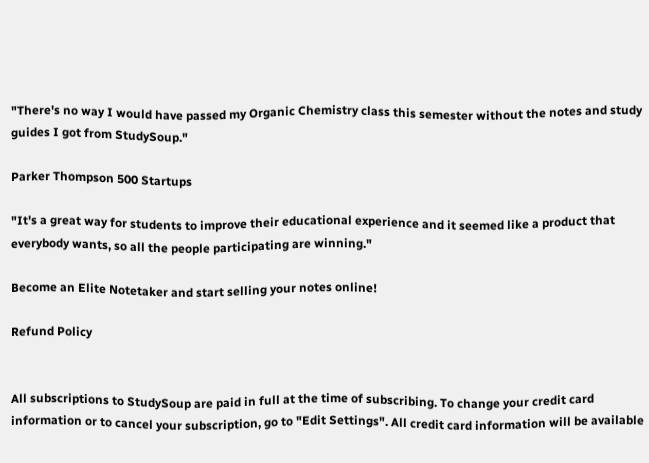"There's no way I would have passed my Organic Chemistry class this semester without the notes and study guides I got from StudySoup."

Parker Thompson 500 Startups

"It's a great way for students to improve their educational experience and it seemed like a product that everybody wants, so all the people participating are winning."

Become an Elite Notetaker and start selling your notes online!

Refund Policy


All subscriptions to StudySoup are paid in full at the time of subscribing. To change your credit card information or to cancel your subscription, go to "Edit Settings". All credit card information will be available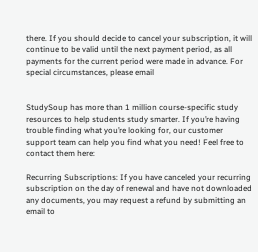there. If you should decide to cancel your subscription, it will continue to be valid until the next payment period, as all payments for the current period were made in advance. For special circumstances, please email


StudySoup has more than 1 million course-specific study resources to help students study smarter. If you’re having trouble finding what you’re looking for, our customer support team can help you find what you need! Feel free to contact them here:

Recurring Subscriptions: If you have canceled your recurring subscription on the day of renewal and have not downloaded any documents, you may request a refund by submitting an email to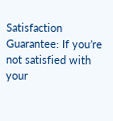Satisfaction Guarantee: If you’re not satisfied with your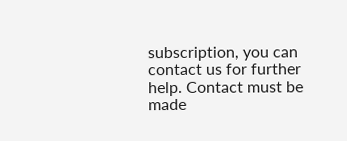subscription, you can contact us for further help. Contact must be made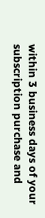within 3 business days of your subscription purchase and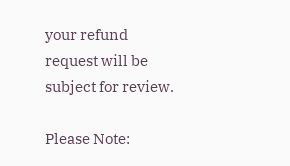your refund request will be subject for review.

Please Note: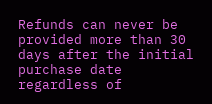Refunds can never be provided more than 30 days after the initial purchase date regardless of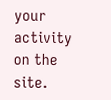your activity on the site.